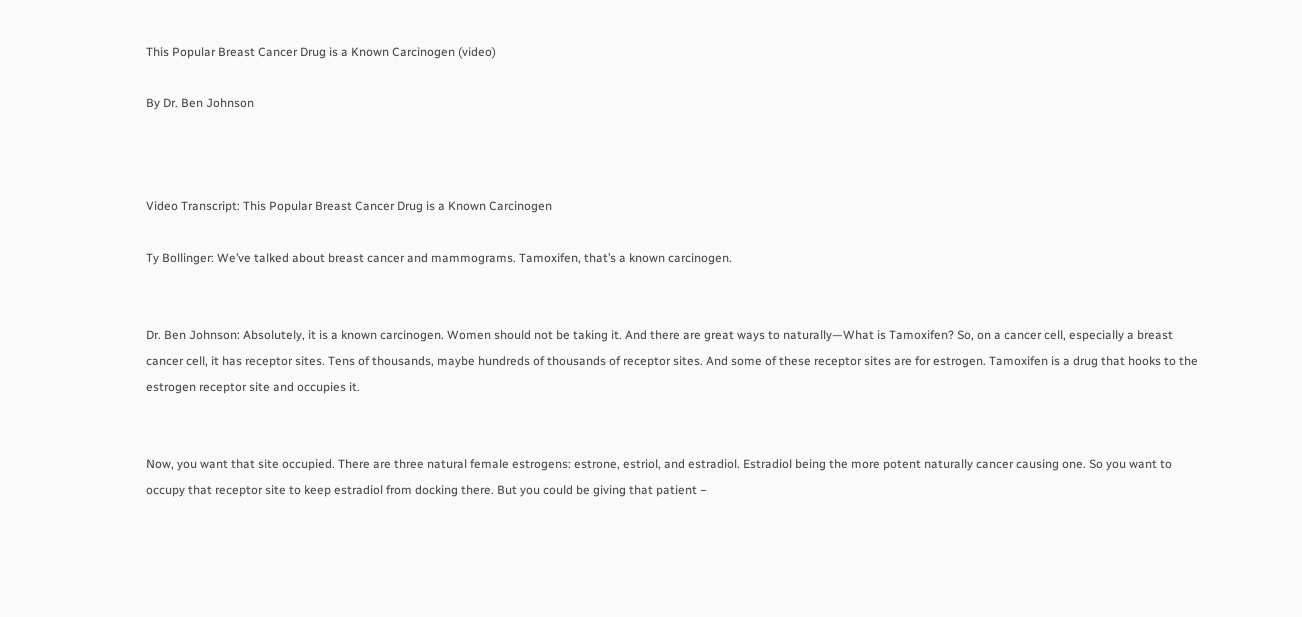This Popular Breast Cancer Drug is a Known Carcinogen (video)

By Dr. Ben Johnson



Video Transcript: This Popular Breast Cancer Drug is a Known Carcinogen

Ty Bollinger: We’ve talked about breast cancer and mammograms. Tamoxifen, that’s a known carcinogen.


Dr. Ben Johnson: Absolutely, it is a known carcinogen. Women should not be taking it. And there are great ways to naturally—What is Tamoxifen? So, on a cancer cell, especially a breast cancer cell, it has receptor sites. Tens of thousands, maybe hundreds of thousands of receptor sites. And some of these receptor sites are for estrogen. Tamoxifen is a drug that hooks to the estrogen receptor site and occupies it.


Now, you want that site occupied. There are three natural female estrogens: estrone, estriol, and estradiol. Estradiol being the more potent naturally cancer causing one. So you want to occupy that receptor site to keep estradiol from docking there. But you could be giving that patient −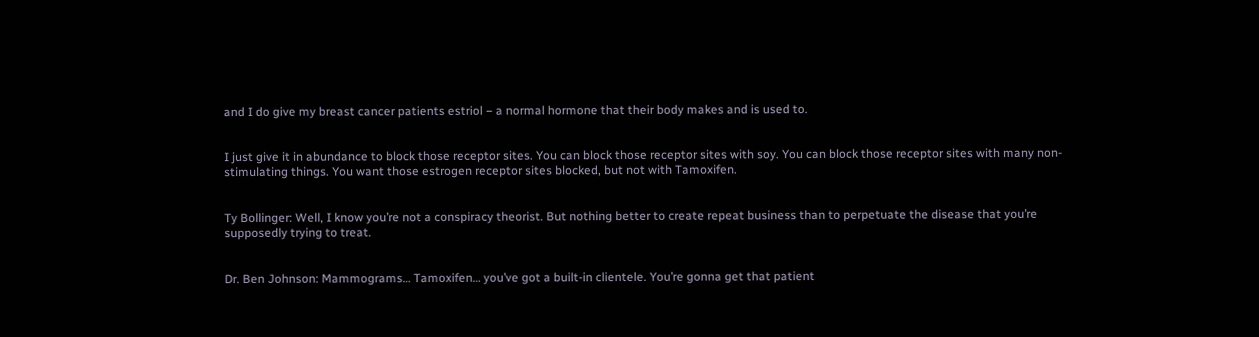and I do give my breast cancer patients estriol − a normal hormone that their body makes and is used to.


I just give it in abundance to block those receptor sites. You can block those receptor sites with soy. You can block those receptor sites with many non-stimulating things. You want those estrogen receptor sites blocked, but not with Tamoxifen.


Ty Bollinger: Well, I know you’re not a conspiracy theorist. But nothing better to create repeat business than to perpetuate the disease that you’re supposedly trying to treat.


Dr. Ben Johnson: Mammograms… Tamoxifen… you’ve got a built-in clientele. You’re gonna get that patient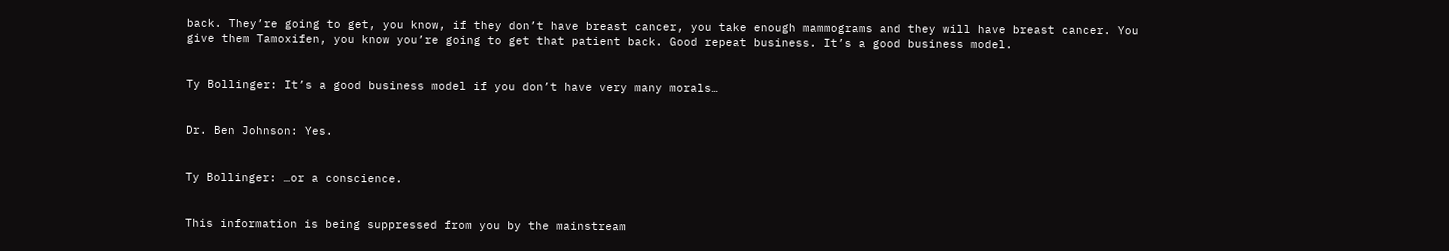back. They’re going to get, you know, if they don’t have breast cancer, you take enough mammograms and they will have breast cancer. You give them Tamoxifen, you know you’re going to get that patient back. Good repeat business. It’s a good business model.


Ty Bollinger: It’s a good business model if you don’t have very many morals…


Dr. Ben Johnson: Yes.


Ty Bollinger: …or a conscience.


This information is being suppressed from you by the mainstream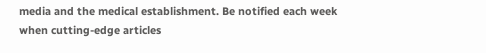media and the medical establishment. Be notified each week when cutting-edge articles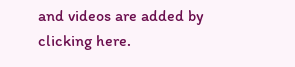and videos are added by clicking here.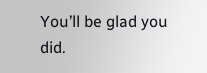You’ll be glad you did.